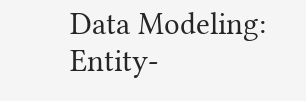Data Modeling: Entity-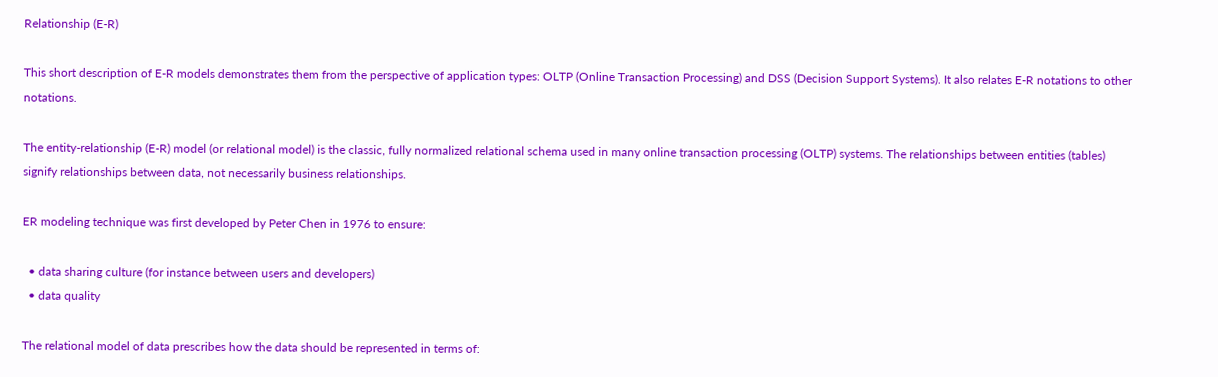Relationship (E-R)

This short description of E-R models demonstrates them from the perspective of application types: OLTP (Online Transaction Processing) and DSS (Decision Support Systems). It also relates E-R notations to other notations.

The entity-relationship (E-R) model (or relational model) is the classic, fully normalized relational schema used in many online transaction processing (OLTP) systems. The relationships between entities (tables) signify relationships between data, not necessarily business relationships.

ER modeling technique was first developed by Peter Chen in 1976 to ensure:

  • data sharing culture (for instance between users and developers)
  • data quality

The relational model of data prescribes how the data should be represented in terms of: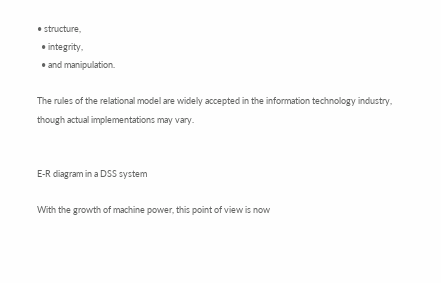• structure,
  • integrity,
  • and manipulation.

The rules of the relational model are widely accepted in the information technology industry, though actual implementations may vary.


E-R diagram in a DSS system

With the growth of machine power, this point of view is now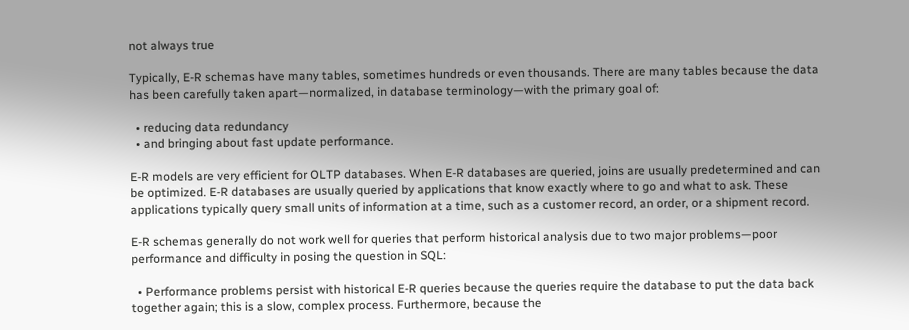not always true

Typically, E-R schemas have many tables, sometimes hundreds or even thousands. There are many tables because the data has been carefully taken apart—normalized, in database terminology—with the primary goal of:

  • reducing data redundancy
  • and bringing about fast update performance.

E-R models are very efficient for OLTP databases. When E-R databases are queried, joins are usually predetermined and can be optimized. E-R databases are usually queried by applications that know exactly where to go and what to ask. These applications typically query small units of information at a time, such as a customer record, an order, or a shipment record.

E-R schemas generally do not work well for queries that perform historical analysis due to two major problems—poor performance and difficulty in posing the question in SQL:

  • Performance problems persist with historical E-R queries because the queries require the database to put the data back together again; this is a slow, complex process. Furthermore, because the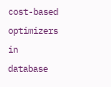cost-based optimizers in database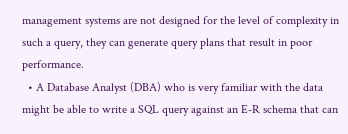management systems are not designed for the level of complexity in such a query, they can generate query plans that result in poor performance.
  • A Database Analyst (DBA) who is very familiar with the data might be able to write a SQL query against an E-R schema that can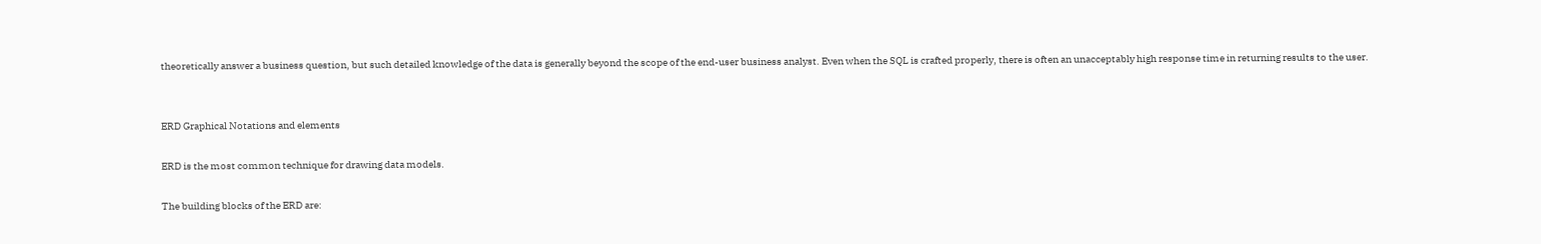theoretically answer a business question, but such detailed knowledge of the data is generally beyond the scope of the end-user business analyst. Even when the SQL is crafted properly, there is often an unacceptably high response time in returning results to the user.


ERD Graphical Notations and elements

ERD is the most common technique for drawing data models.

The building blocks of the ERD are: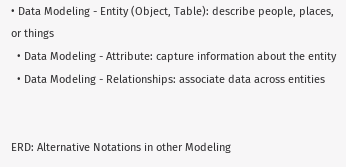• Data Modeling - Entity (Object, Table): describe people, places, or things
  • Data Modeling - Attribute: capture information about the entity
  • Data Modeling - Relationships: associate data across entities


ERD: Alternative Notations in other Modeling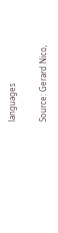languages

Source: Gerard Nico,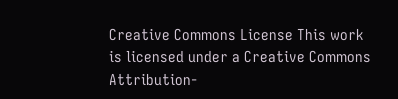Creative Commons License This work is licensed under a Creative Commons Attribution-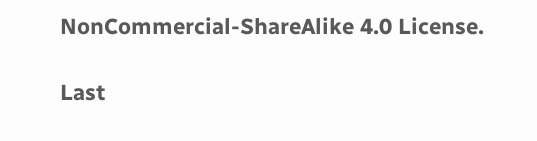NonCommercial-ShareAlike 4.0 License.

Last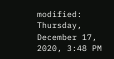modified: Thursday, December 17, 2020, 3:48 PM